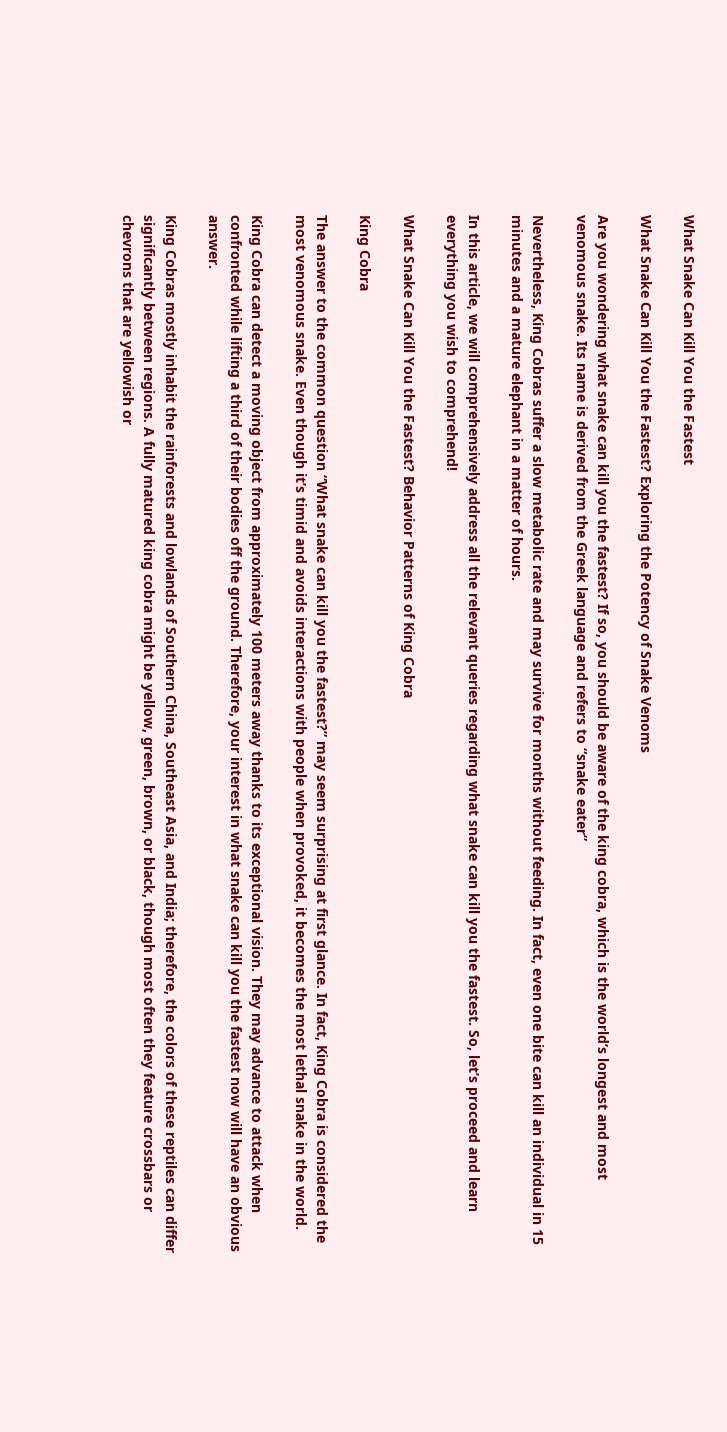What Snake Can Kill You the Fastest

What Snake Can Kill You the Fastest? Exploring the Potency of Snake Venoms

Are you wondering what snake can kill you the fastest? If so, you should be aware of the king cobra, which is the world’s longest and most venomous snake. Its name is derived from the Greek language and refers to “snake eater”

Nevertheless, King Cobras suffer a slow metabolic rate and may survive for months without feeding. In fact, even one bite can kill an individual in 15 minutes and a mature elephant in a matter of hours.

In this article, we will comprehensively address all the relevant queries regarding what snake can kill you the fastest. So, let’s proceed and learn everything you wish to comprehend!

What Snake Can Kill You the Fastest? Behavior Patterns of King Cobra

King Cobra

The answer to the common question “What snake can kill you the fastest?” may seem surprising at first glance. In fact, King Cobra is considered the most venomous snake. Even though it’s timid and avoids interactions with people when provoked, it becomes the most lethal snake in the world.

King Cobra can detect a moving object from approximately 100 meters away thanks to its exceptional vision. They may advance to attack when confronted while lifting a third of their bodies off the ground. Therefore, your interest in what snake can kill you the fastest now will have an obvious answer.

King Cobras mostly inhabit the rainforests and lowlands of Southern China, Southeast Asia, and India; therefore, the colors of these reptiles can differ significantly between regions. A fully matured king cobra might be yellow, green, brown, or black, though most often they feature crossbars or chevrons that are yellowish or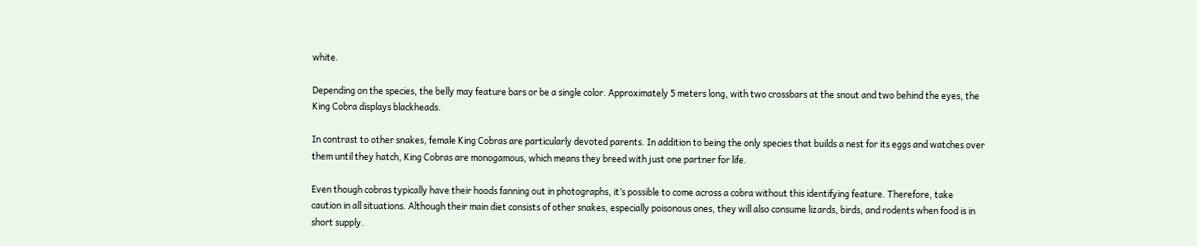white.

Depending on the species, the belly may feature bars or be a single color. Approximately 5 meters long, with two crossbars at the snout and two behind the eyes, the King Cobra displays blackheads.

In contrast to other snakes, female King Cobras are particularly devoted parents. In addition to being the only species that builds a nest for its eggs and watches over them until they hatch, King Cobras are monogamous, which means they breed with just one partner for life.

Even though cobras typically have their hoods fanning out in photographs, it’s possible to come across a cobra without this identifying feature. Therefore, take caution in all situations. Although their main diet consists of other snakes, especially poisonous ones, they will also consume lizards, birds, and rodents when food is in short supply.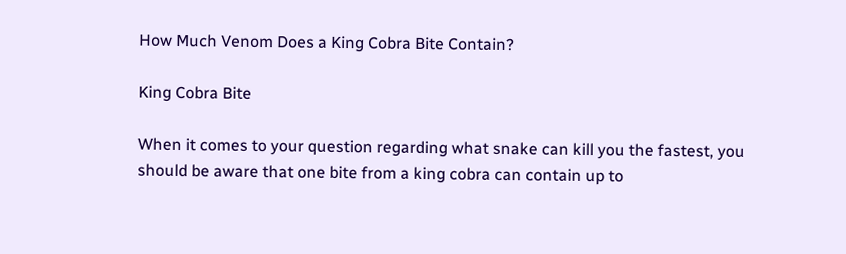How Much Venom Does a King Cobra Bite Contain?

King Cobra Bite

When it comes to your question regarding what snake can kill you the fastest, you should be aware that one bite from a king cobra can contain up to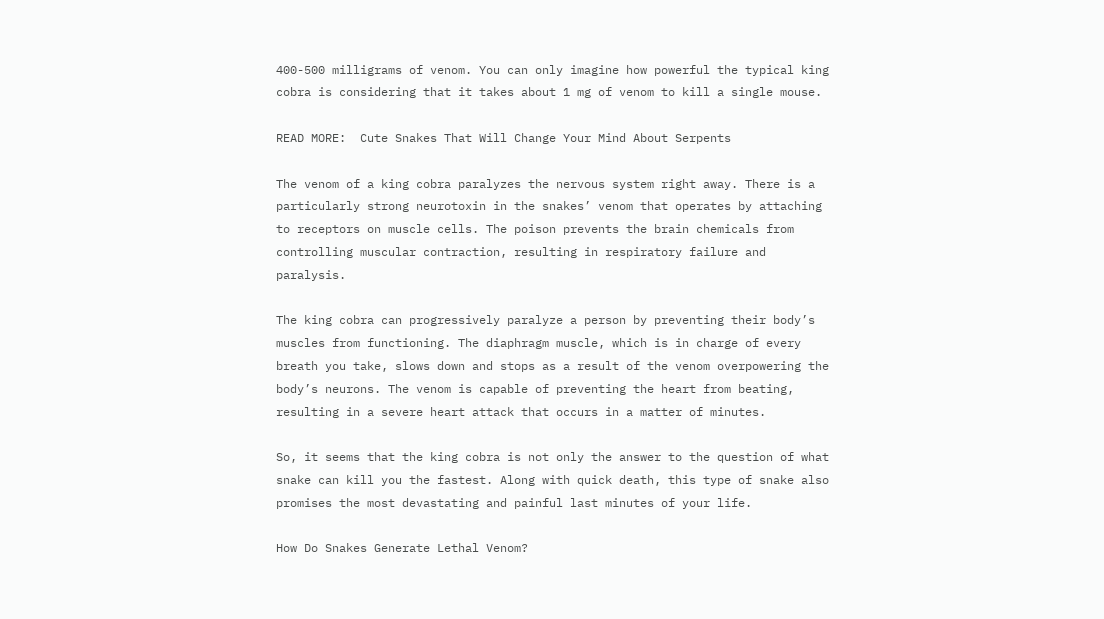400-500 milligrams of venom. You can only imagine how powerful the typical king cobra is considering that it takes about 1 mg of venom to kill a single mouse.

READ MORE:  Cute Snakes That Will Change Your Mind About Serpents

The venom of a king cobra paralyzes the nervous system right away. There is a particularly strong neurotoxin in the snakes’ venom that operates by attaching to receptors on muscle cells. The poison prevents the brain chemicals from controlling muscular contraction, resulting in respiratory failure and paralysis.

The king cobra can progressively paralyze a person by preventing their body’s muscles from functioning. The diaphragm muscle, which is in charge of every breath you take, slows down and stops as a result of the venom overpowering the body’s neurons. The venom is capable of preventing the heart from beating, resulting in a severe heart attack that occurs in a matter of minutes.

So, it seems that the king cobra is not only the answer to the question of what snake can kill you the fastest. Along with quick death, this type of snake also promises the most devastating and painful last minutes of your life.

How Do Snakes Generate Lethal Venom?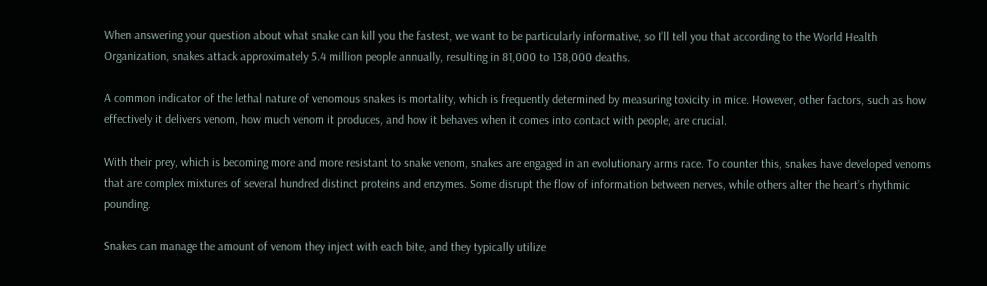When answering your question about what snake can kill you the fastest, we want to be particularly informative, so I’ll tell you that according to the World Health Organization, snakes attack approximately 5.4 million people annually, resulting in 81,000 to 138,000 deaths.

A common indicator of the lethal nature of venomous snakes is mortality, which is frequently determined by measuring toxicity in mice. However, other factors, such as how effectively it delivers venom, how much venom it produces, and how it behaves when it comes into contact with people, are crucial.

With their prey, which is becoming more and more resistant to snake venom, snakes are engaged in an evolutionary arms race. To counter this, snakes have developed venoms that are complex mixtures of several hundred distinct proteins and enzymes. Some disrupt the flow of information between nerves, while others alter the heart’s rhythmic pounding.

Snakes can manage the amount of venom they inject with each bite, and they typically utilize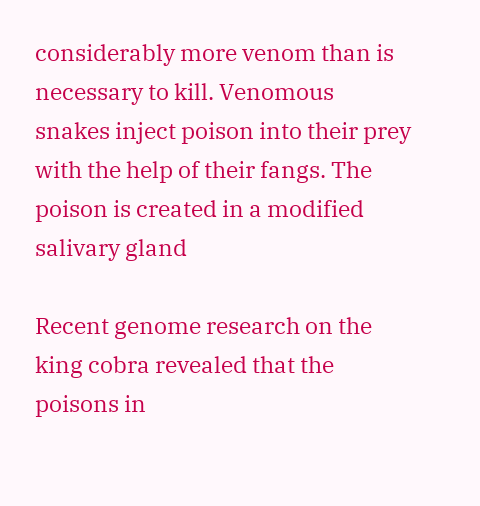considerably more venom than is necessary to kill. Venomous snakes inject poison into their prey with the help of their fangs. The poison is created in a modified salivary gland

Recent genome research on the king cobra revealed that the poisons in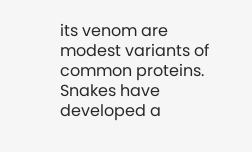its venom are modest variants of common proteins. Snakes have developed a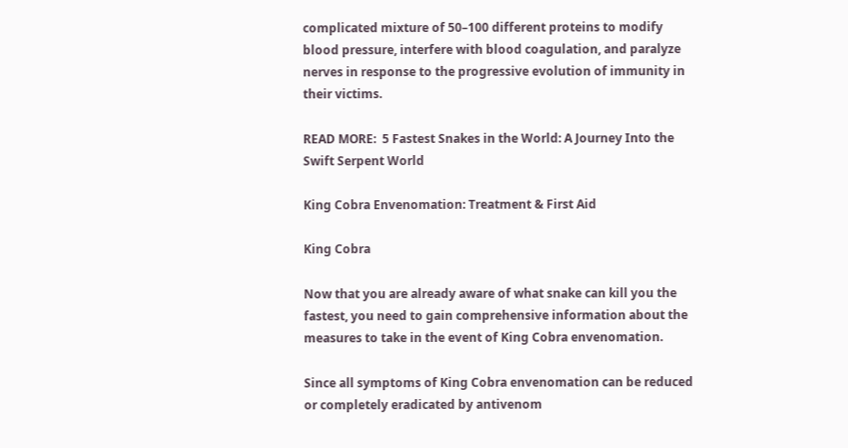complicated mixture of 50–100 different proteins to modify blood pressure, interfere with blood coagulation, and paralyze nerves in response to the progressive evolution of immunity in their victims.

READ MORE:  5 Fastest Snakes in the World: A Journey Into the Swift Serpent World

King Cobra Envenomation: Treatment & First Aid

King Cobra

Now that you are already aware of what snake can kill you the fastest, you need to gain comprehensive information about the measures to take in the event of King Cobra envenomation.

Since all symptoms of King Cobra envenomation can be reduced or completely eradicated by antivenom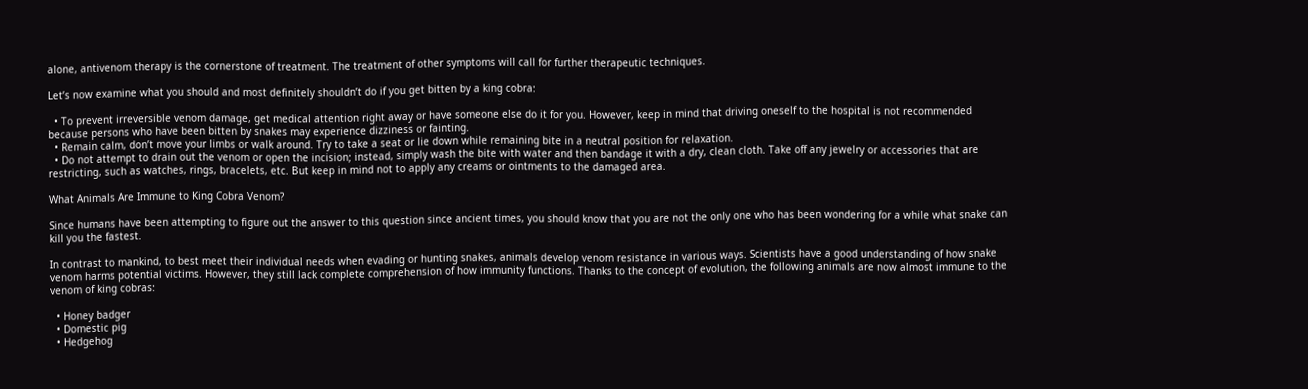alone, antivenom therapy is the cornerstone of treatment. The treatment of other symptoms will call for further therapeutic techniques.

Let’s now examine what you should and most definitely shouldn’t do if you get bitten by a king cobra:

  • To prevent irreversible venom damage, get medical attention right away or have someone else do it for you. However, keep in mind that driving oneself to the hospital is not recommended because persons who have been bitten by snakes may experience dizziness or fainting.
  • Remain calm, don’t move your limbs or walk around. Try to take a seat or lie down while remaining bite in a neutral position for relaxation.
  • Do not attempt to drain out the venom or open the incision; instead, simply wash the bite with water and then bandage it with a dry, clean cloth. Take off any jewelry or accessories that are restricting, such as watches, rings, bracelets, etc. But keep in mind not to apply any creams or ointments to the damaged area.

What Animals Are Immune to King Cobra Venom?

Since humans have been attempting to figure out the answer to this question since ancient times, you should know that you are not the only one who has been wondering for a while what snake can kill you the fastest.

In contrast to mankind, to best meet their individual needs when evading or hunting snakes, animals develop venom resistance in various ways. Scientists have a good understanding of how snake venom harms potential victims. However, they still lack complete comprehension of how immunity functions. Thanks to the concept of evolution, the following animals are now almost immune to the venom of king cobras:

  • Honey badger
  • Domestic pig
  • Hedgehog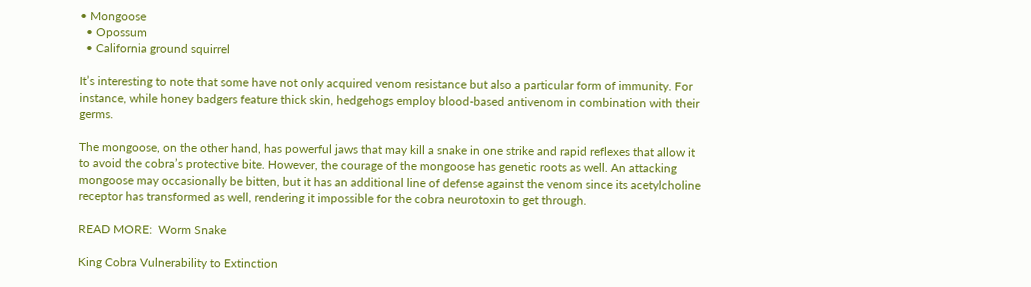• Mongoose
  • Opossum
  • California ground squirrel

It’s interesting to note that some have not only acquired venom resistance but also a particular form of immunity. For instance, while honey badgers feature thick skin, hedgehogs employ blood-based antivenom in combination with their germs.

The mongoose, on the other hand, has powerful jaws that may kill a snake in one strike and rapid reflexes that allow it to avoid the cobra’s protective bite. However, the courage of the mongoose has genetic roots as well. An attacking mongoose may occasionally be bitten, but it has an additional line of defense against the venom since its acetylcholine receptor has transformed as well, rendering it impossible for the cobra neurotoxin to get through.

READ MORE:  Worm Snake

King Cobra Vulnerability to Extinction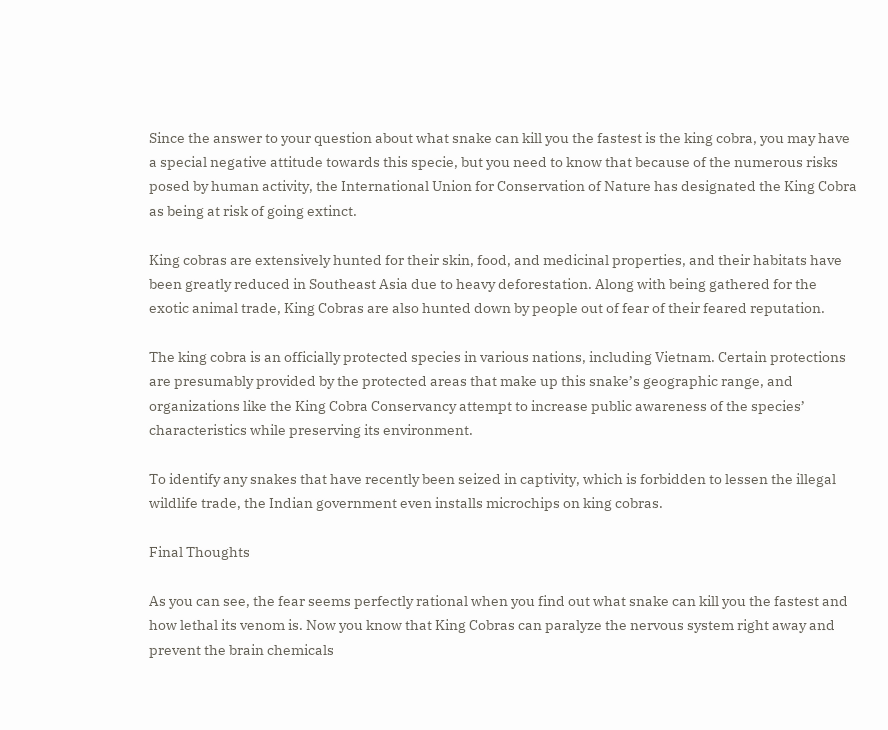Since the answer to your question about what snake can kill you the fastest is the king cobra, you may have a special negative attitude towards this specie, but you need to know that because of the numerous risks posed by human activity, the International Union for Conservation of Nature has designated the King Cobra as being at risk of going extinct.

King cobras are extensively hunted for their skin, food, and medicinal properties, and their habitats have been greatly reduced in Southeast Asia due to heavy deforestation. Along with being gathered for the exotic animal trade, King Cobras are also hunted down by people out of fear of their feared reputation.

The king cobra is an officially protected species in various nations, including Vietnam. Certain protections are presumably provided by the protected areas that make up this snake’s geographic range, and organizations like the King Cobra Conservancy attempt to increase public awareness of the species’ characteristics while preserving its environment.

To identify any snakes that have recently been seized in captivity, which is forbidden to lessen the illegal wildlife trade, the Indian government even installs microchips on king cobras.

Final Thoughts

As you can see, the fear seems perfectly rational when you find out what snake can kill you the fastest and how lethal its venom is. Now you know that King Cobras can paralyze the nervous system right away and prevent the brain chemicals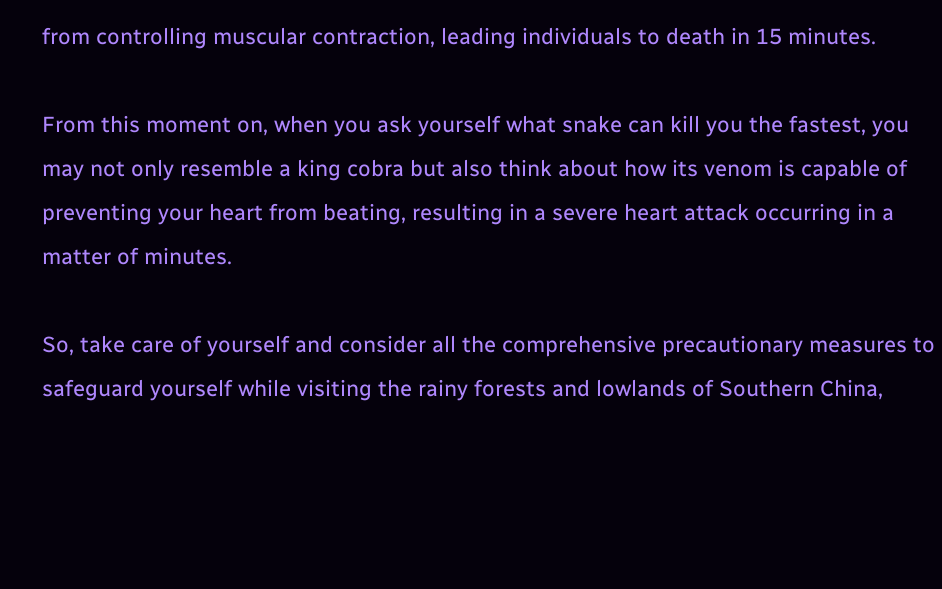from controlling muscular contraction, leading individuals to death in 15 minutes.

From this moment on, when you ask yourself what snake can kill you the fastest, you may not only resemble a king cobra but also think about how its venom is capable of preventing your heart from beating, resulting in a severe heart attack occurring in a matter of minutes.

So, take care of yourself and consider all the comprehensive precautionary measures to safeguard yourself while visiting the rainy forests and lowlands of Southern China,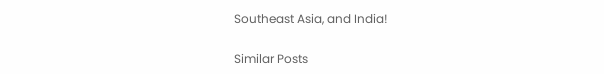Southeast Asia, and India!

Similar Posts